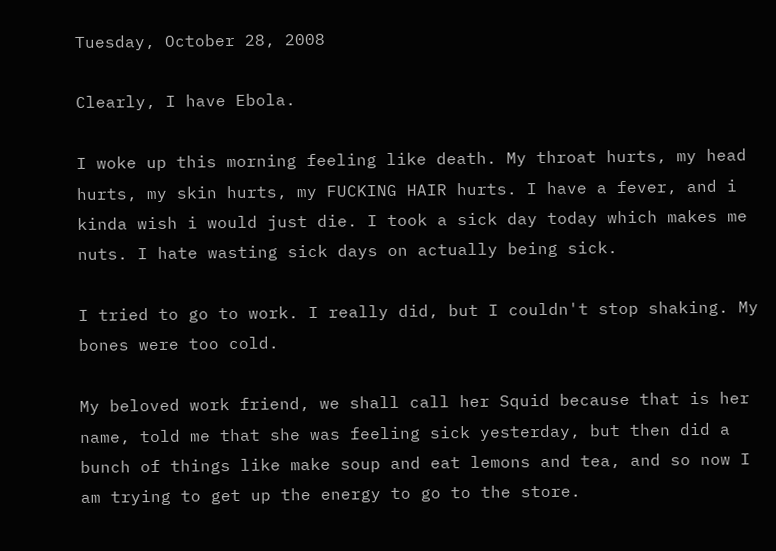Tuesday, October 28, 2008

Clearly, I have Ebola.

I woke up this morning feeling like death. My throat hurts, my head hurts, my skin hurts, my FUCKING HAIR hurts. I have a fever, and i kinda wish i would just die. I took a sick day today which makes me nuts. I hate wasting sick days on actually being sick.

I tried to go to work. I really did, but I couldn't stop shaking. My bones were too cold.

My beloved work friend, we shall call her Squid because that is her name, told me that she was feeling sick yesterday, but then did a bunch of things like make soup and eat lemons and tea, and so now I am trying to get up the energy to go to the store.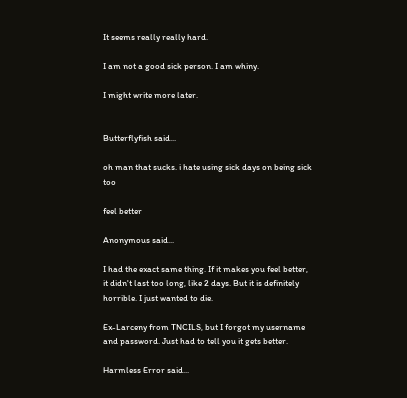It seems really really hard.

I am not a good sick person. I am whiny.

I might write more later.


Butterflyfish said...

oh man that sucks. i hate using sick days on being sick too

feel better

Anonymous said...

I had the exact same thing. If it makes you feel better, it didn't last too long, like 2 days. But it is definitely horrible. I just wanted to die.

Ex-Larceny from TNCILS, but I forgot my username and password. Just had to tell you it gets better.

Harmless Error said...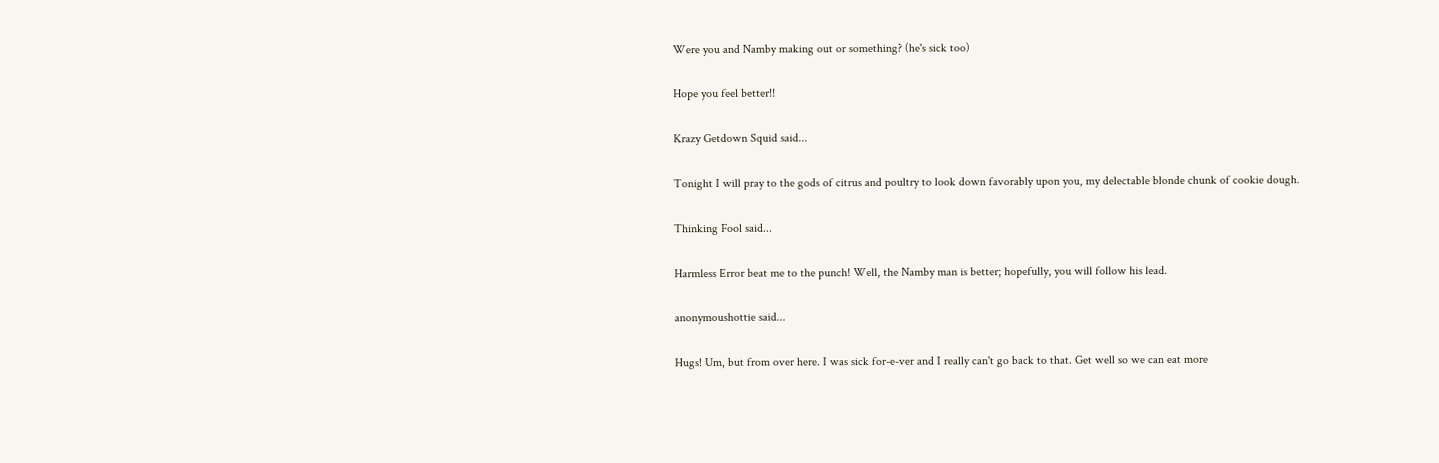Were you and Namby making out or something? (he's sick too)

Hope you feel better!!

Krazy Getdown Squid said...

Tonight I will pray to the gods of citrus and poultry to look down favorably upon you, my delectable blonde chunk of cookie dough.

Thinking Fool said...

Harmless Error beat me to the punch! Well, the Namby man is better; hopefully, you will follow his lead.

anonymoushottie said...

Hugs! Um, but from over here. I was sick for-e-ver and I really can't go back to that. Get well so we can eat more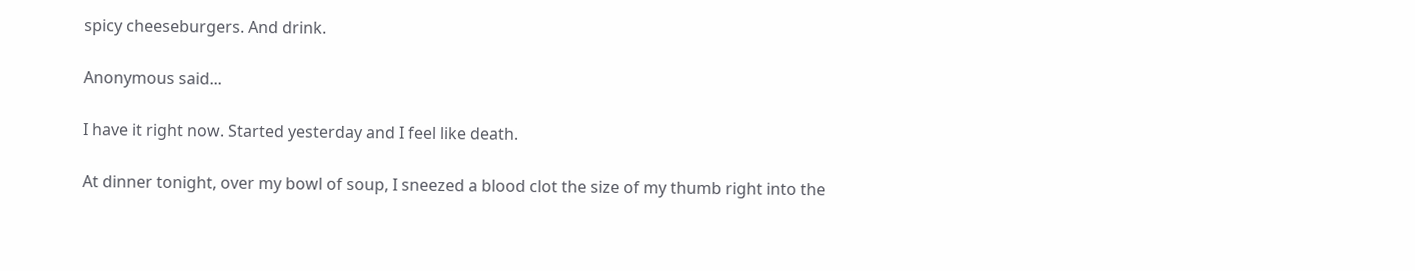spicy cheeseburgers. And drink.

Anonymous said...

I have it right now. Started yesterday and I feel like death.

At dinner tonight, over my bowl of soup, I sneezed a blood clot the size of my thumb right into the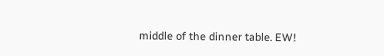middle of the dinner table. EW!